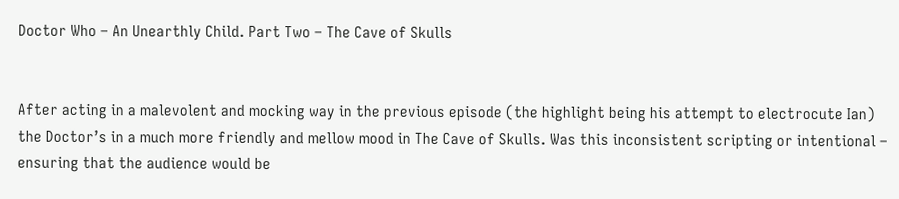Doctor Who – An Unearthly Child. Part Two – The Cave of Skulls


After acting in a malevolent and mocking way in the previous episode (the highlight being his attempt to electrocute Ian) the Doctor’s in a much more friendly and mellow mood in The Cave of Skulls. Was this inconsistent scripting or intentional – ensuring that the audience would be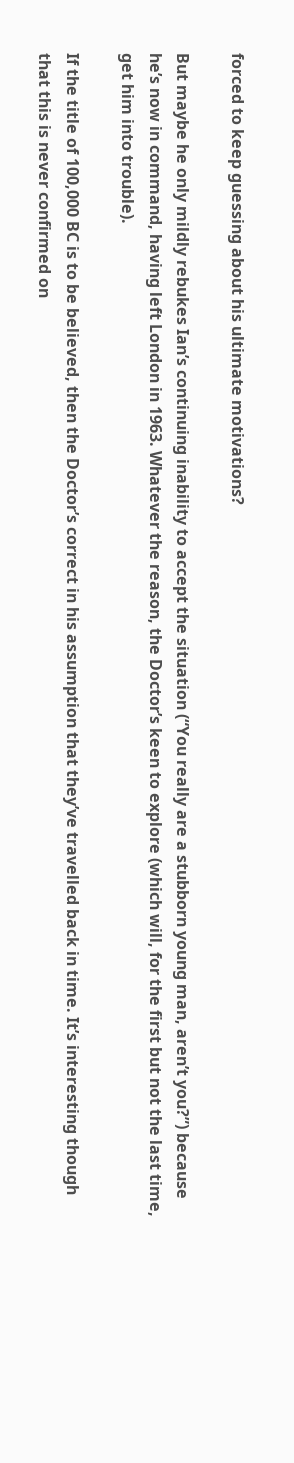forced to keep guessing about his ultimate motivations?

But maybe he only mildly rebukes Ian’s continuing inability to accept the situation (“You really are a stubborn young man, aren’t you?”) because he’s now in command, having left London in 1963. Whatever the reason, the Doctor’s keen to explore (which will, for the first but not the last time, get him into trouble).

If the title of 100,000 BC is to be believed, then the Doctor’s correct in his assumption that they’ve travelled back in time. It’s interesting though that this is never confirmed on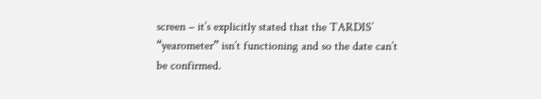screen – it’s explicitly stated that the TARDIS’ “yearometer” isn’t functioning and so the date can’t be confirmed.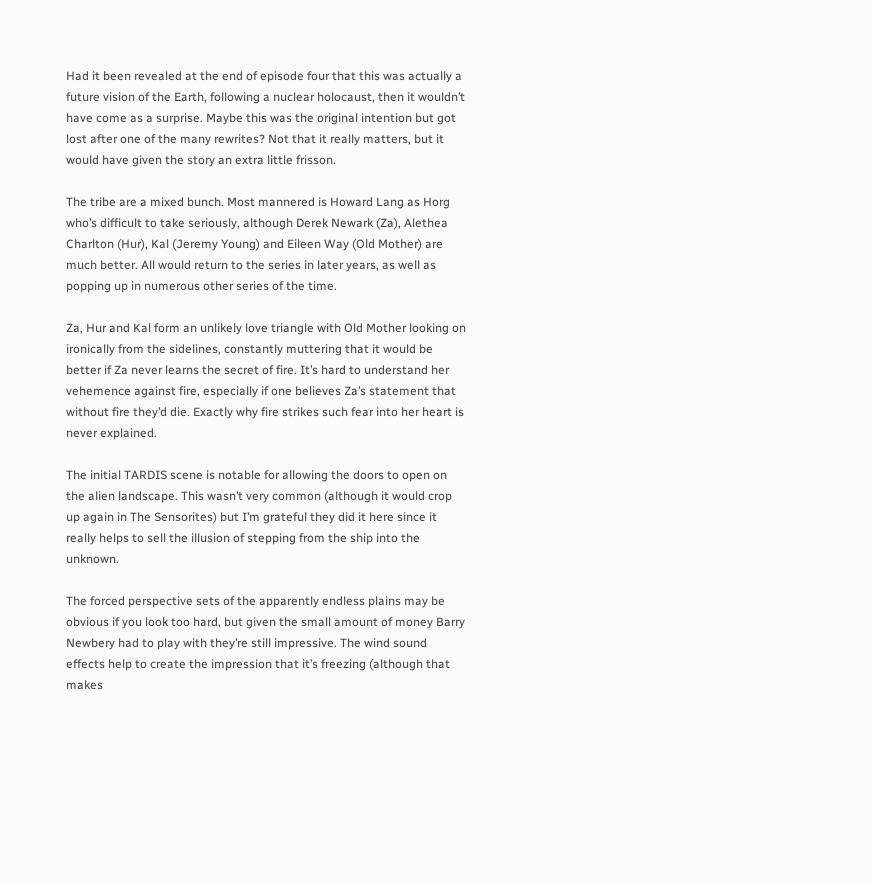Had it been revealed at the end of episode four that this was actually a future vision of the Earth, following a nuclear holocaust, then it wouldn’t have come as a surprise. Maybe this was the original intention but got lost after one of the many rewrites? Not that it really matters, but it would have given the story an extra little frisson.

The tribe are a mixed bunch. Most mannered is Howard Lang as Horg who’s difficult to take seriously, although Derek Newark (Za), Alethea Charlton (Hur), Kal (Jeremy Young) and Eileen Way (Old Mother) are much better. All would return to the series in later years, as well as popping up in numerous other series of the time.

Za, Hur and Kal form an unlikely love triangle with Old Mother looking on ironically from the sidelines, constantly muttering that it would be better if Za never learns the secret of fire. It’s hard to understand her vehemence against fire, especially if one believes Za’s statement that without fire they’d die. Exactly why fire strikes such fear into her heart is never explained.

The initial TARDIS scene is notable for allowing the doors to open on the alien landscape. This wasn’t very common (although it would crop up again in The Sensorites) but I’m grateful they did it here since it really helps to sell the illusion of stepping from the ship into the unknown.

The forced perspective sets of the apparently endless plains may be obvious if you look too hard, but given the small amount of money Barry Newbery had to play with they’re still impressive. The wind sound effects help to create the impression that it’s freezing (although that makes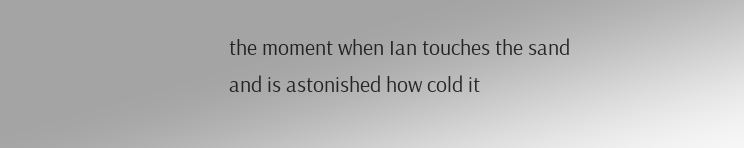the moment when Ian touches the sand and is astonished how cold it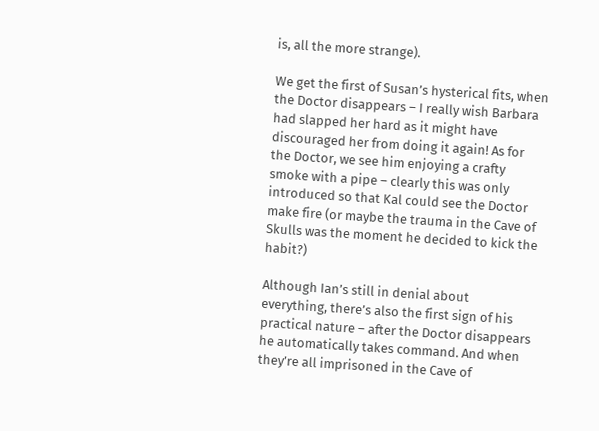is, all the more strange).

We get the first of Susan’s hysterical fits, when the Doctor disappears – I really wish Barbara had slapped her hard as it might have discouraged her from doing it again! As for the Doctor, we see him enjoying a crafty smoke with a pipe – clearly this was only introduced so that Kal could see the Doctor make fire (or maybe the trauma in the Cave of Skulls was the moment he decided to kick the habit?)

Although Ian’s still in denial about everything, there’s also the first sign of his practical nature – after the Doctor disappears he automatically takes command. And when they’re all imprisoned in the Cave of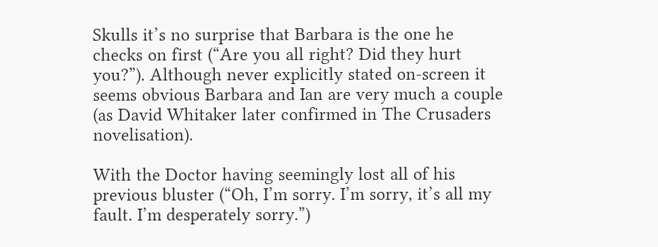Skulls it’s no surprise that Barbara is the one he checks on first (“Are you all right? Did they hurt you?”). Although never explicitly stated on-screen it seems obvious Barbara and Ian are very much a couple (as David Whitaker later confirmed in The Crusaders novelisation).

With the Doctor having seemingly lost all of his previous bluster (“Oh, I’m sorry. I’m sorry, it’s all my fault. I’m desperately sorry.”)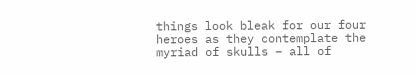things look bleak for our four heroes as they contemplate the myriad of skulls – all of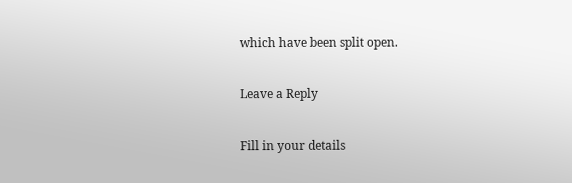which have been split open.

Leave a Reply

Fill in your details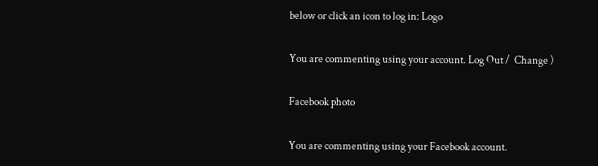below or click an icon to log in: Logo

You are commenting using your account. Log Out /  Change )

Facebook photo

You are commenting using your Facebook account.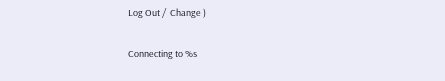Log Out /  Change )

Connecting to %s